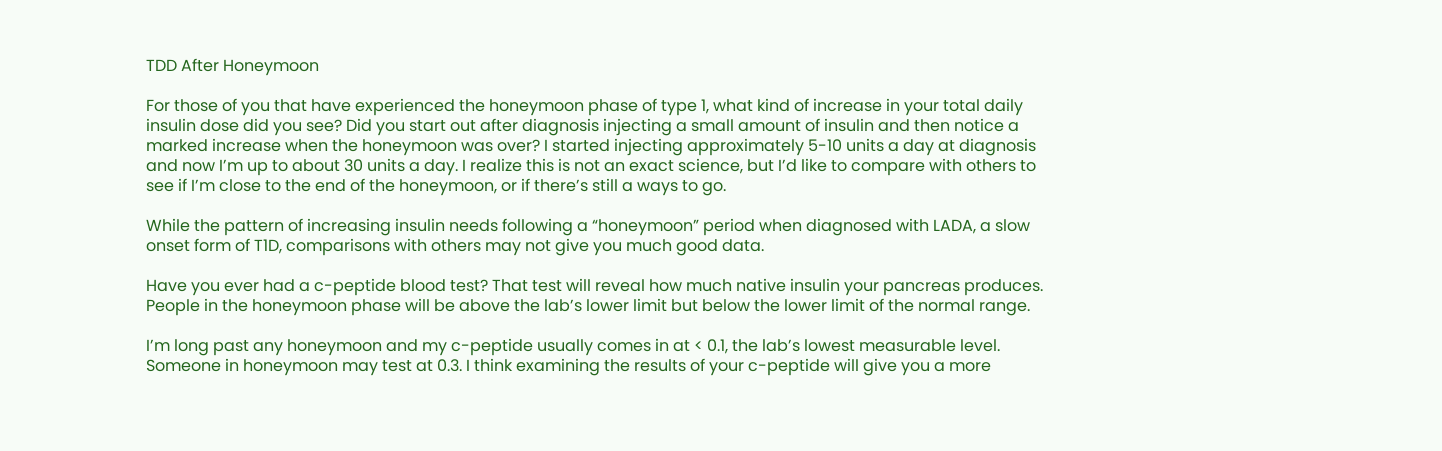TDD After Honeymoon

For those of you that have experienced the honeymoon phase of type 1, what kind of increase in your total daily insulin dose did you see? Did you start out after diagnosis injecting a small amount of insulin and then notice a marked increase when the honeymoon was over? I started injecting approximately 5-10 units a day at diagnosis and now I’m up to about 30 units a day. I realize this is not an exact science, but I’d like to compare with others to see if I’m close to the end of the honeymoon, or if there’s still a ways to go.

While the pattern of increasing insulin needs following a “honeymoon” period when diagnosed with LADA, a slow onset form of T1D, comparisons with others may not give you much good data.

Have you ever had a c-peptide blood test? That test will reveal how much native insulin your pancreas produces. People in the honeymoon phase will be above the lab’s lower limit but below the lower limit of the normal range.

I’m long past any honeymoon and my c-peptide usually comes in at < 0.1, the lab’s lowest measurable level. Someone in honeymoon may test at 0.3. I think examining the results of your c-peptide will give you a more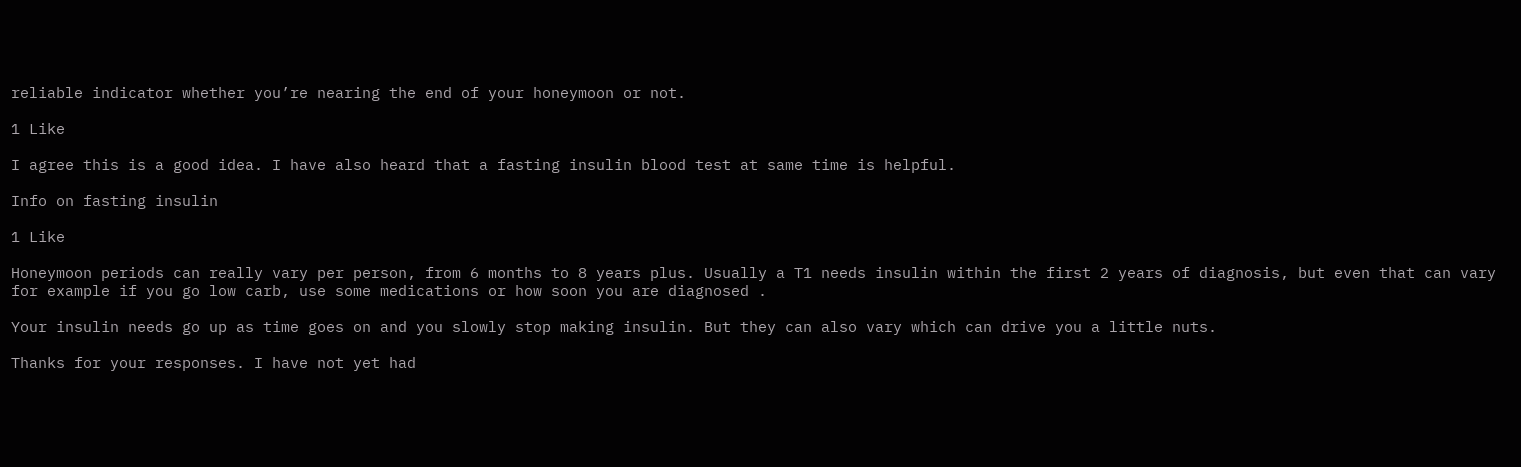reliable indicator whether you’re nearing the end of your honeymoon or not.

1 Like

I agree this is a good idea. I have also heard that a fasting insulin blood test at same time is helpful.

Info on fasting insulin

1 Like

Honeymoon periods can really vary per person, from 6 months to 8 years plus. Usually a T1 needs insulin within the first 2 years of diagnosis, but even that can vary for example if you go low carb, use some medications or how soon you are diagnosed .

Your insulin needs go up as time goes on and you slowly stop making insulin. But they can also vary which can drive you a little nuts.

Thanks for your responses. I have not yet had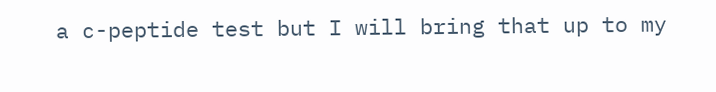a c-peptide test but I will bring that up to my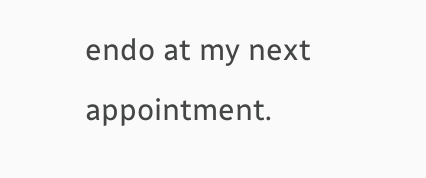endo at my next appointment.